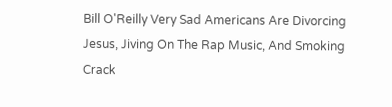Bill O'Reilly Very Sad Americans Are Divorcing Jesus, Jiving On The Rap Music, And Smoking Crack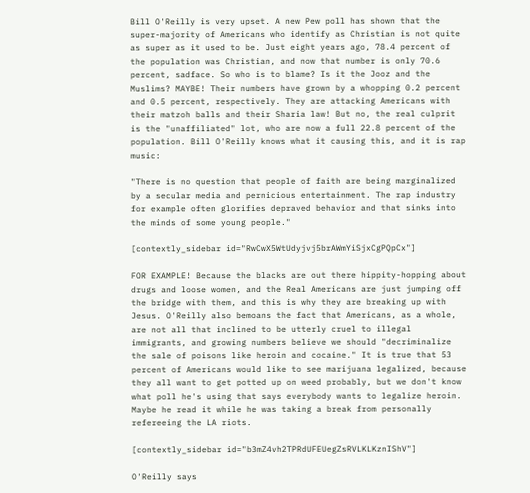Bill O'Reilly is very upset. A new Pew poll has shown that the super-majority of Americans who identify as Christian is not quite as super as it used to be. Just eight years ago, 78.4 percent of the population was Christian, and now that number is only 70.6 percent, sadface. So who is to blame? Is it the Jooz and the Muslims? MAYBE! Their numbers have grown by a whopping 0.2 percent and 0.5 percent, respectively. They are attacking Americans with their matzoh balls and their Sharia law! But no, the real culprit is the "unaffiliated" lot, who are now a full 22.8 percent of the population. Bill O'Reilly knows what it causing this, and it is rap music:

"There is no question that people of faith are being marginalized by a secular media and pernicious entertainment. The rap industry for example often glorifies depraved behavior and that sinks into the minds of some young people."

[contextly_sidebar id="RwCwX5WtUdyjvj5brAWmYiSjxCgPQpCx"]

FOR EXAMPLE! Because the blacks are out there hippity-hopping about drugs and loose women, and the Real Americans are just jumping off the bridge with them, and this is why they are breaking up with Jesus. O'Reilly also bemoans the fact that Americans, as a whole, are not all that inclined to be utterly cruel to illegal immigrants, and growing numbers believe we should "decriminalize the sale of poisons like heroin and cocaine." It is true that 53 percent of Americans would like to see marijuana legalized, because they all want to get potted up on weed probably, but we don't know what poll he's using that says everybody wants to legalize heroin. Maybe he read it while he was taking a break from personally refereeing the LA riots.

[contextly_sidebar id="b3mZ4vh2TPRdUFEUegZsRVLKLKznIShV"]

O'Reilly says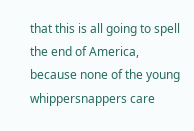that this is all going to spell the end of America, because none of the young whippersnappers care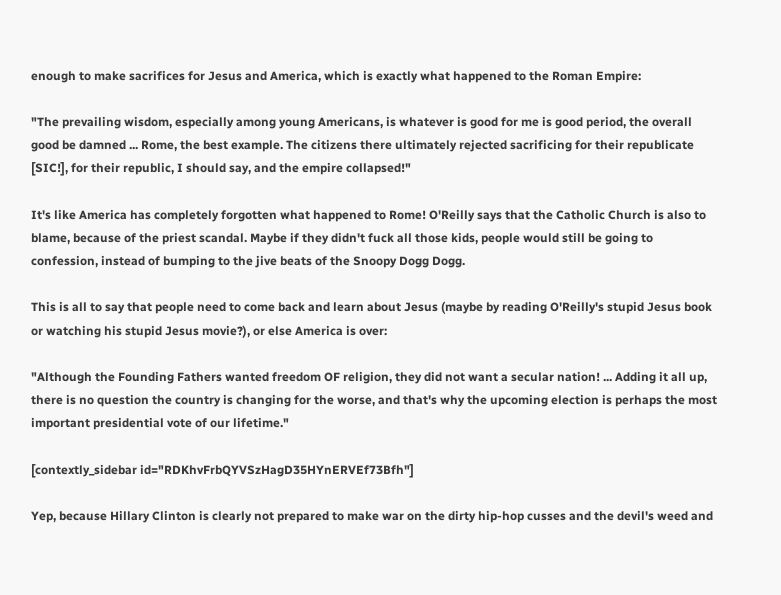enough to make sacrifices for Jesus and America, which is exactly what happened to the Roman Empire:

"The prevailing wisdom, especially among young Americans, is whatever is good for me is good period, the overall good be damned ... Rome, the best example. The citizens there ultimately rejected sacrificing for their republicate [SIC!], for their republic, I should say, and the empire collapsed!"

It's like America has completely forgotten what happened to Rome! O'Reilly says that the Catholic Church is also to blame, because of the priest scandal. Maybe if they didn't fuck all those kids, people would still be going to confession, instead of bumping to the jive beats of the Snoopy Dogg Dogg.

This is all to say that people need to come back and learn about Jesus (maybe by reading O'Reilly's stupid Jesus book or watching his stupid Jesus movie?), or else America is over:

"Although the Founding Fathers wanted freedom OF religion, they did not want a secular nation! ... Adding it all up, there is no question the country is changing for the worse, and that's why the upcoming election is perhaps the most important presidential vote of our lifetime."

[contextly_sidebar id="RDKhvFrbQYVSzHagD35HYnERVEf73Bfh"]

Yep, because Hillary Clinton is clearly not prepared to make war on the dirty hip-hop cusses and the devil's weed and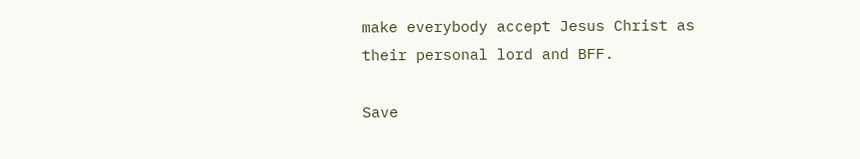make everybody accept Jesus Christ as their personal lord and BFF.

Save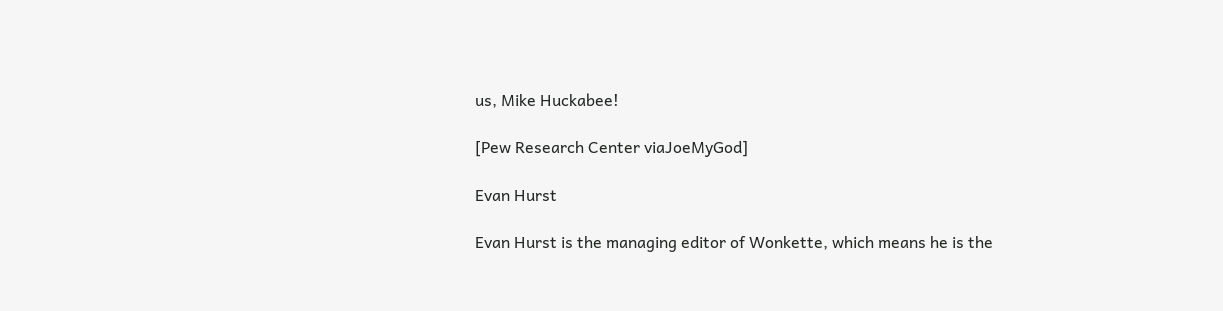us, Mike Huckabee!

[Pew Research Center viaJoeMyGod]

Evan Hurst

Evan Hurst is the managing editor of Wonkette, which means he is the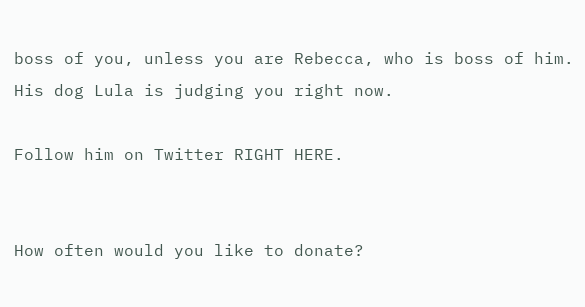boss of you, unless you are Rebecca, who is boss of him. His dog Lula is judging you right now.

Follow him on Twitter RIGHT HERE.


How often would you like to donate?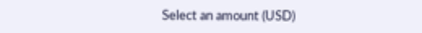Select an amount (USD)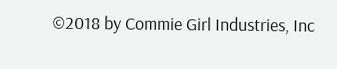©2018 by Commie Girl Industries, Inc